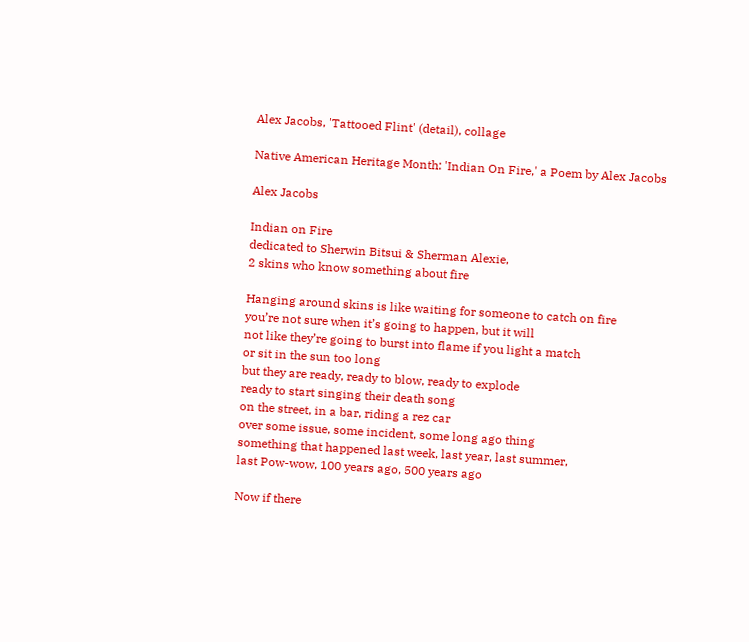Alex Jacobs, 'Tattooed Flint' (detail), collage

Native American Heritage Month: 'Indian On Fire,' a Poem by Alex Jacobs

Alex Jacobs

Indian on Fire
dedicated to Sherwin Bitsui & Sherman Alexie,
2 skins who know something about fire

Hanging around skins is like waiting for someone to catch on fire
you’re not sure when it’s going to happen, but it will
not like they’re going to burst into flame if you light a match
or sit in the sun too long
but they are ready, ready to blow, ready to explode
ready to start singing their death song
on the street, in a bar, riding a rez car
over some issue, some incident, some long ago thing
something that happened last week, last year, last summer,
last Pow-wow, 100 years ago, 500 years ago

Now if there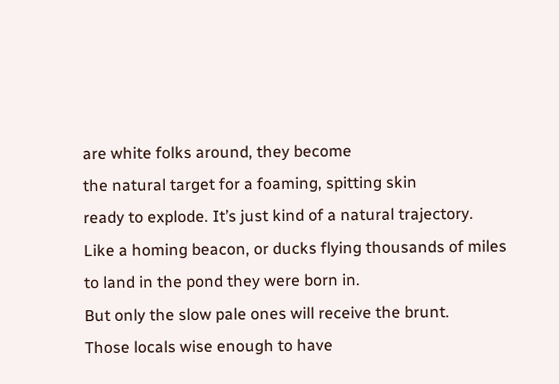are white folks around, they become
the natural target for a foaming, spitting skin
ready to explode. It’s just kind of a natural trajectory.
Like a homing beacon, or ducks flying thousands of miles
to land in the pond they were born in.
But only the slow pale ones will receive the brunt.
Those locals wise enough to have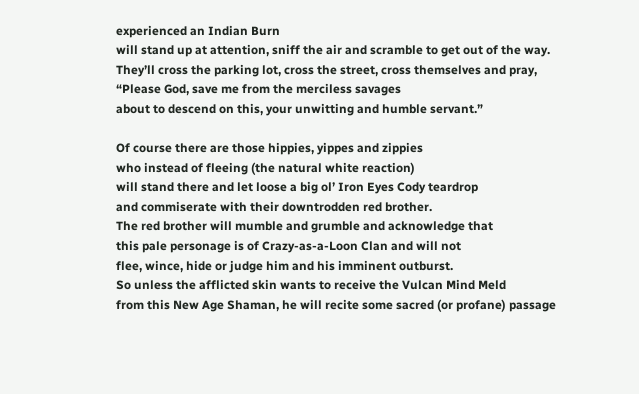experienced an Indian Burn
will stand up at attention, sniff the air and scramble to get out of the way.
They’ll cross the parking lot, cross the street, cross themselves and pray,
“Please God, save me from the merciless savages
about to descend on this, your unwitting and humble servant.”

Of course there are those hippies, yippes and zippies
who instead of fleeing (the natural white reaction)
will stand there and let loose a big ol’ Iron Eyes Cody teardrop
and commiserate with their downtrodden red brother.
The red brother will mumble and grumble and acknowledge that
this pale personage is of Crazy-as-a-Loon Clan and will not
flee, wince, hide or judge him and his imminent outburst.
So unless the afflicted skin wants to receive the Vulcan Mind Meld
from this New Age Shaman, he will recite some sacred (or profane) passage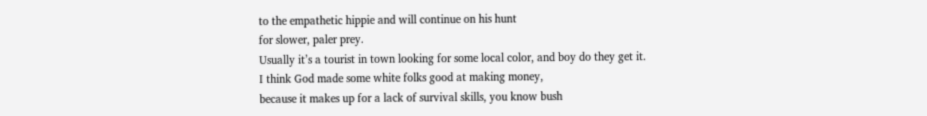to the empathetic hippie and will continue on his hunt
for slower, paler prey.
Usually it’s a tourist in town looking for some local color, and boy do they get it.
I think God made some white folks good at making money,
because it makes up for a lack of survival skills, you know bush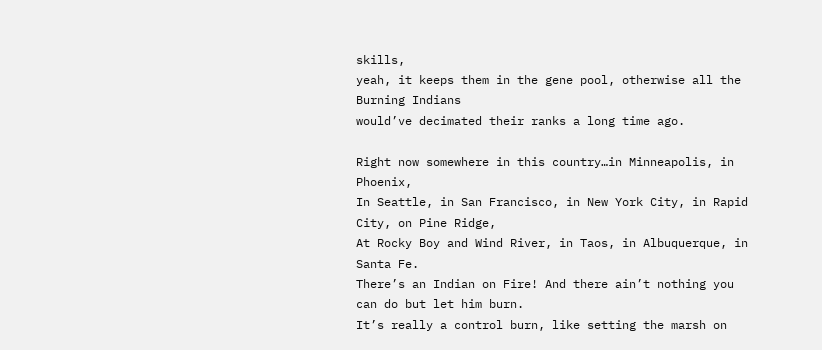skills,
yeah, it keeps them in the gene pool, otherwise all the Burning Indians
would’ve decimated their ranks a long time ago.

Right now somewhere in this country…in Minneapolis, in Phoenix,
In Seattle, in San Francisco, in New York City, in Rapid City, on Pine Ridge,
At Rocky Boy and Wind River, in Taos, in Albuquerque, in Santa Fe.
There’s an Indian on Fire! And there ain’t nothing you can do but let him burn.
It’s really a control burn, like setting the marsh on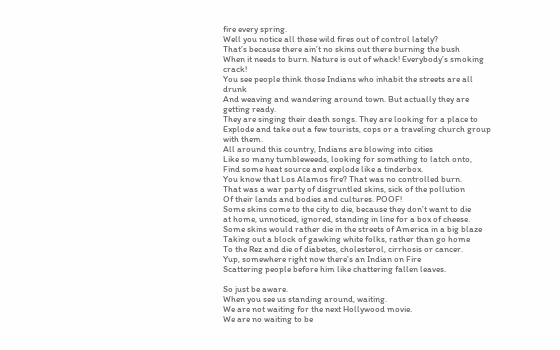fire every spring.
Well you notice all these wild fires out of control lately?
That’s because there ain’t no skins out there burning the bush
When it needs to burn. Nature is out of whack! Everybody’s smoking crack!
You see people think those Indians who inhabit the streets are all drunk
And weaving and wandering around town. But actually they are getting ready.
They are singing their death songs. They are looking for a place to
Explode and take out a few tourists, cops or a traveling church group with them.
All around this country, Indians are blowing into cities
Like so many tumbleweeds, looking for something to latch onto,
Find some heat source and explode like a tinderbox.
You know that Los Alamos fire? That was no controlled burn.
That was a war party of disgruntled skins, sick of the pollution
Of their lands and bodies and cultures. POOF!
Some skins come to the city to die, because they don’t want to die
at home, unnoticed, ignored, standing in line for a box of cheese.
Some skins would rather die in the streets of America in a big blaze
Taking out a block of gawking white folks, rather than go home
To the Rez and die of diabetes, cholesterol, cirrhosis or cancer.
Yup, somewhere right now there’s an Indian on Fire
Scattering people before him like chattering fallen leaves.

So just be aware.
When you see us standing around, waiting.
We are not waiting for the next Hollywood movie.
We are no waiting to be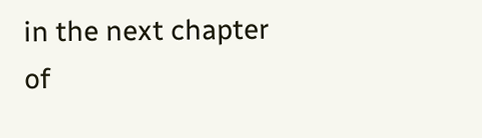in the next chapter of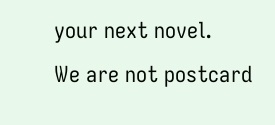your next novel.
We are not postcard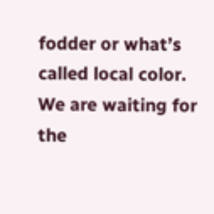fodder or what’s called local color.
We are waiting for the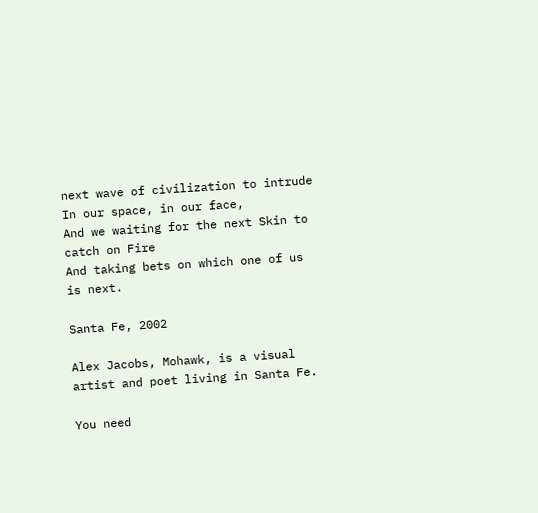next wave of civilization to intrude
In our space, in our face,
And we waiting for the next Skin to catch on Fire
And taking bets on which one of us is next.

Santa Fe, 2002

Alex Jacobs, Mohawk, is a visual artist and poet living in Santa Fe.

You need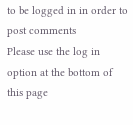to be logged in in order to post comments
Please use the log in option at the bottom of this page